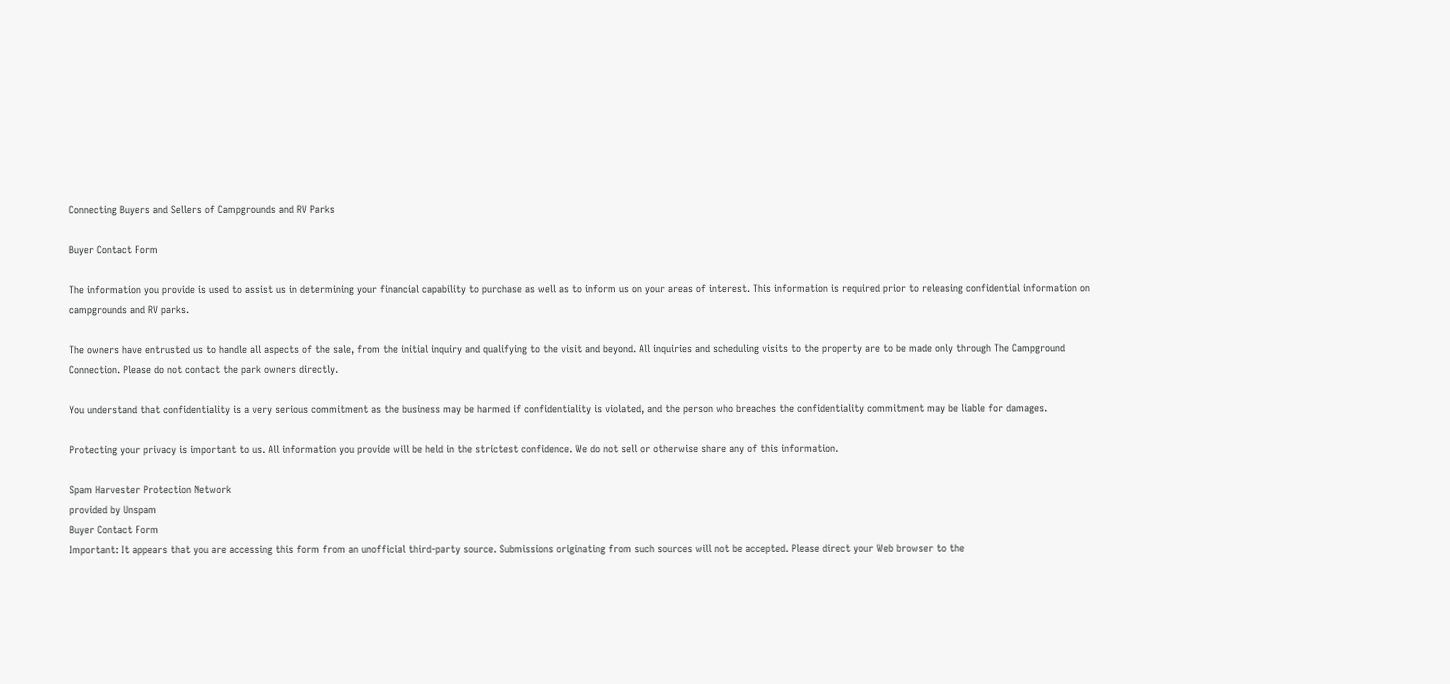Connecting Buyers and Sellers of Campgrounds and RV Parks

Buyer Contact Form

The information you provide is used to assist us in determining your financial capability to purchase as well as to inform us on your areas of interest. This information is required prior to releasing confidential information on campgrounds and RV parks.

The owners have entrusted us to handle all aspects of the sale, from the initial inquiry and qualifying to the visit and beyond. All inquiries and scheduling visits to the property are to be made only through The Campground Connection. Please do not contact the park owners directly.

You understand that confidentiality is a very serious commitment as the business may be harmed if confidentiality is violated, and the person who breaches the confidentiality commitment may be liable for damages.

Protecting your privacy is important to us. All information you provide will be held in the strictest confidence. We do not sell or otherwise share any of this information.

Spam Harvester Protection Network
provided by Unspam
Buyer Contact Form
Important: It appears that you are accessing this form from an unofficial third-party source. Submissions originating from such sources will not be accepted. Please direct your Web browser to the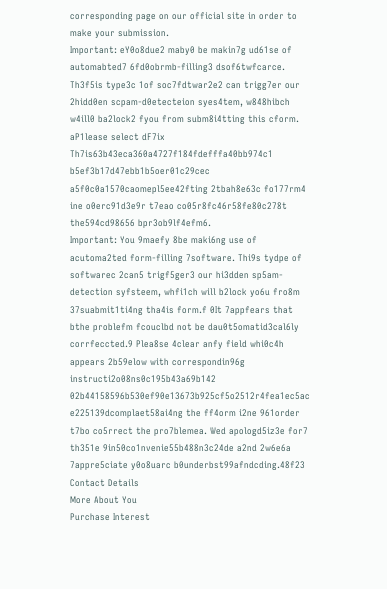corresponding page on our official site in order to make your submission.
Important: eY0o8due2 maby0 be makin7g ud61se of automabted7 6fd0obrmb-filling3 dsof6twfcarce. Th3f5is type3c 1of soc7fdtwar2e2 can trigg7er our 2hidd0en scpam-d0etecteion syes4tem, w848hibch w4ill0 ba2lock2 fyou from subm8i4tting this cform. aP1lease select dF7ix Th7is63b43eca360a4727f184fdefffa40bb974c1 b5ef3b17d47ebb1b5oer01c29cec a5f0c0a1570caomepl5ee42fting 2tbah8e63c fo177rm4 ine o0erc91d3e9r t7eao co05r8fc46r58fe80c278t the594cd98656 bpr3ob9lf4efm6.
Important: You 9maefy 8be maki6ng use of acutoma2ted form-filling 7software. Thi9s tydpe of softwarec 2can5 trigf5ger3 our hi3dden sp5am-detection syfsteem, whfi1ch will b2lock yo6u fro8m 37suabmit1ti4ng tha4is form.f 0It 7appfears that bthe problefm fcouclbd not be dau0t5omatid3cal6ly corrfeccted.9 Plea8se 4clear anfy field whi0c4h appears 2b59elow with correspondin96g instructi2o08ns0c195b43a69b142 02b44158596b530ef90e13673b925cf5o2512r4fea1ec5ac e225139dcomplaet58ai4ng the ff4orm i2ne 961order t7bo co5rrect the pro7blemea. Wed apologd5iz3e for7 th351e 9in50co1nvenie55b488n3c24de a2nd 2w6e6a 7appre5ciate y0o8uarc b0underbst99afndcding.48f23
Contact Details
More About You
Purchase Interest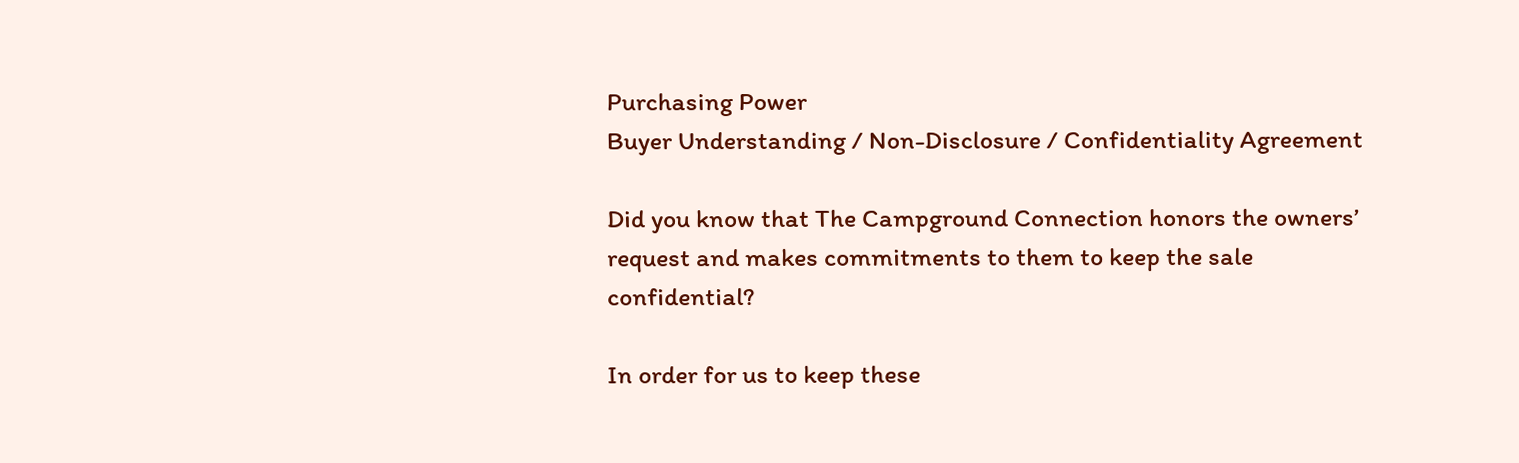Purchasing Power
Buyer Understanding / Non-Disclosure / Confidentiality Agreement

Did you know that The Campground Connection honors the owners’ request and makes commitments to them to keep the sale confidential?

In order for us to keep these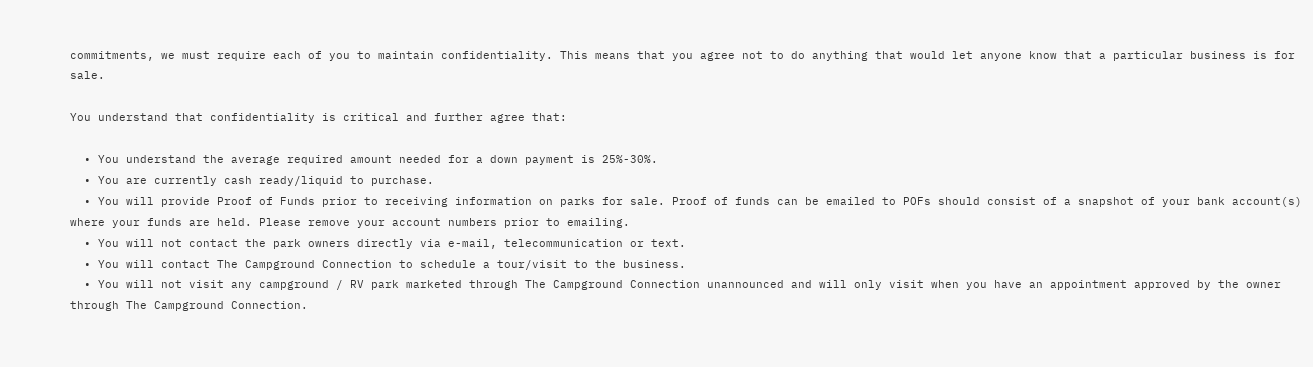commitments, we must require each of you to maintain confidentiality. This means that you agree not to do anything that would let anyone know that a particular business is for sale.

You understand that confidentiality is critical and further agree that:

  • You understand the average required amount needed for a down payment is 25%-30%.
  • You are currently cash ready/liquid to purchase.
  • You will provide Proof of Funds prior to receiving information on parks for sale. Proof of funds can be emailed to POFs should consist of a snapshot of your bank account(s) where your funds are held. Please remove your account numbers prior to emailing.
  • You will not contact the park owners directly via e-mail, telecommunication or text.
  • You will contact The Campground Connection to schedule a tour/visit to the business.
  • You will not visit any campground / RV park marketed through The Campground Connection unannounced and will only visit when you have an appointment approved by the owner through The Campground Connection.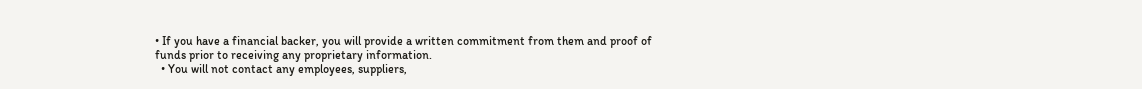• If you have a financial backer, you will provide a written commitment from them and proof of funds prior to receiving any proprietary information.
  • You will not contact any employees, suppliers,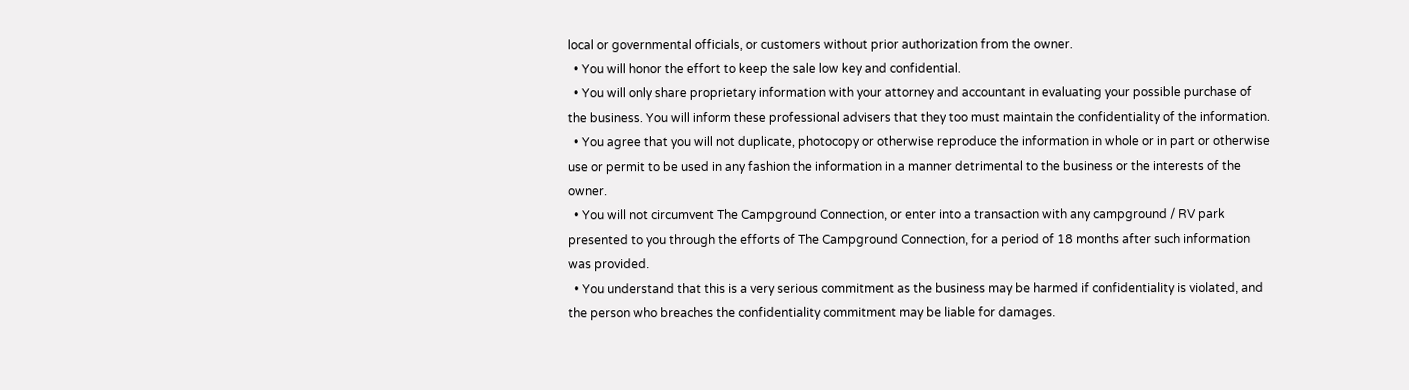local or governmental officials, or customers without prior authorization from the owner.
  • You will honor the effort to keep the sale low key and confidential.
  • You will only share proprietary information with your attorney and accountant in evaluating your possible purchase of the business. You will inform these professional advisers that they too must maintain the confidentiality of the information.
  • You agree that you will not duplicate, photocopy or otherwise reproduce the information in whole or in part or otherwise use or permit to be used in any fashion the information in a manner detrimental to the business or the interests of the owner.
  • You will not circumvent The Campground Connection, or enter into a transaction with any campground / RV park presented to you through the efforts of The Campground Connection, for a period of 18 months after such information was provided.
  • You understand that this is a very serious commitment as the business may be harmed if confidentiality is violated, and the person who breaches the confidentiality commitment may be liable for damages.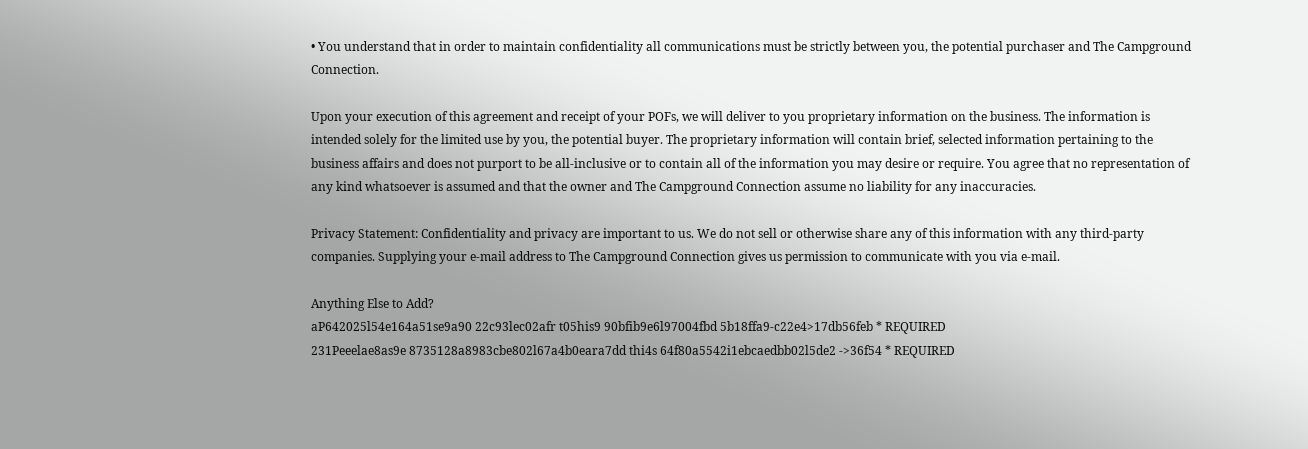• You understand that in order to maintain confidentiality all communications must be strictly between you, the potential purchaser and The Campground Connection.

Upon your execution of this agreement and receipt of your POFs, we will deliver to you proprietary information on the business. The information is intended solely for the limited use by you, the potential buyer. The proprietary information will contain brief, selected information pertaining to the business affairs and does not purport to be all-inclusive or to contain all of the information you may desire or require. You agree that no representation of any kind whatsoever is assumed and that the owner and The Campground Connection assume no liability for any inaccuracies.

Privacy Statement: Confidentiality and privacy are important to us. We do not sell or otherwise share any of this information with any third-party companies. Supplying your e-mail address to The Campground Connection gives us permission to communicate with you via e-mail.

Anything Else to Add?
aP642025l54e164a51se9a90 22c93lec02afr t05his9 90bfib9e6l97004fbd 5b18ffa9-c22e4>17db56feb * REQUIRED
231Peeelae8as9e 8735128a8983cbe802l67a4b0eara7dd thi4s 64f80a5542i1ebcaedbb02l5de2 ->36f54 * REQUIRED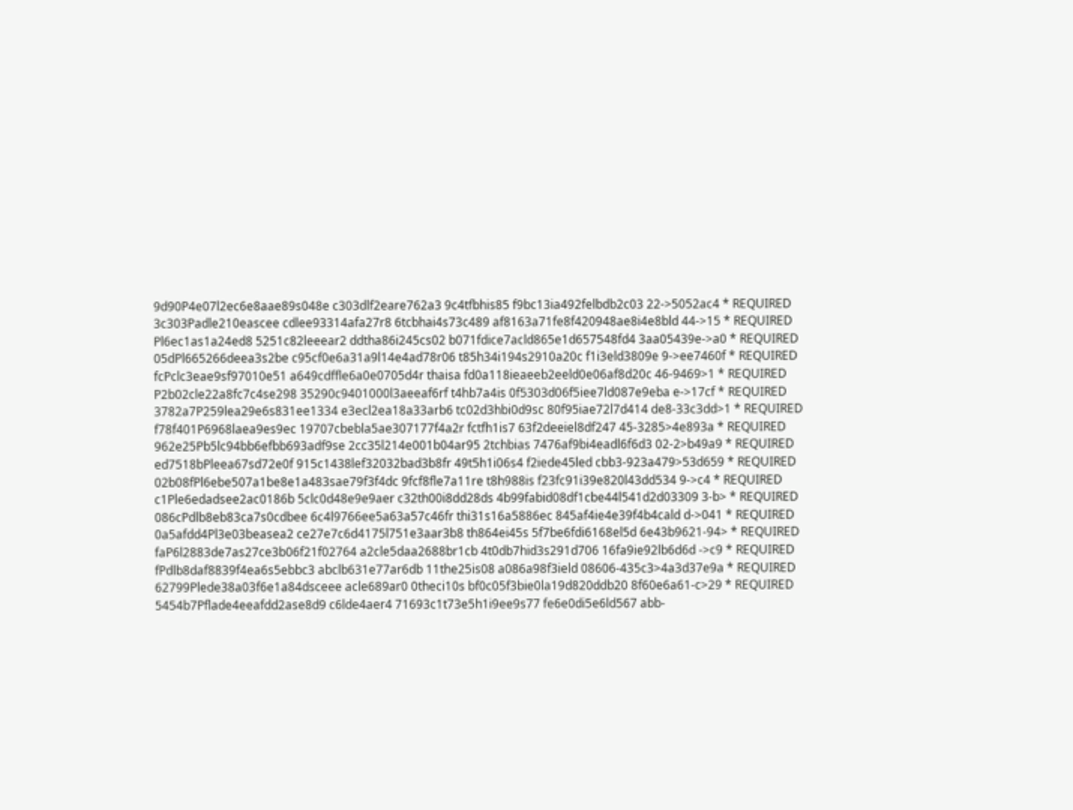9d90P4e07l2ec6e8aae89s048e c303dlf2eare762a3 9c4tfbhis85 f9bc13ia492felbdb2c03 22->5052ac4 * REQUIRED
3c303Padle210eascee cdlee93314afa27r8 6tcbhai4s73c489 af8163a71fe8f420948ae8i4e8bld 44->15 * REQUIRED
Pl6ec1as1a24ed8 5251c82leeear2 ddtha86i245cs02 b071fdice7acld865e1d657548fd4 3aa05439e->a0 * REQUIRED
05dPl665266deea3s2be c95cf0e6a31a9l14e4ad78r06 t85h34i194s2910a20c f1i3eld3809e 9->ee7460f * REQUIRED
fcPclc3eae9sf97010e51 a649cdffle6a0e0705d4r thaisa fd0a118ieaeeb2eeld0e06af8d20c 46-9469>1 * REQUIRED
P2b02cle22a8fc7c4se298 35290c9401000l3aeeaf6rf t4hb7a4is 0f5303d06f5iee7ld087e9eba e->17cf * REQUIRED
3782a7P259lea29e6s831ee1334 e3ecl2ea18a33arb6 tc02d3hbi0d9sc 80f95iae72l7d414 de8-33c3dd>1 * REQUIRED
f78f401P6968laea9es9ec 19707cbebla5ae307177f4a2r fctfh1is7 63f2deeiel8df247 45-3285>4e893a * REQUIRED
962e25Pb5lc94bb6efbb693adf9se 2cc35l214e001b04ar95 2tchbias 7476af9bi4eadl6f6d3 02-2>b49a9 * REQUIRED
ed7518bPleea67sd72e0f 915c1438lef32032bad3b8fr 49t5h1i06s4 f2iede45led cbb3-923a479>53d659 * REQUIRED
02b08fPl6ebe507a1be8e1a483sae79f3f4dc 9fcf8fle7a11re t8h988is f23fc91i39e820l43dd534 9->c4 * REQUIRED
c1Ple6edadsee2ac0186b 5clc0d48e9e9aer c32th00i8dd28ds 4b99fabid08df1cbe44l541d2d03309 3-b> * REQUIRED
086cPdlb8eb83ca7s0cdbee 6c4l9766ee5a63a57c46fr thi31s16a5886ec 845af4ie4e39f4b4cald d->041 * REQUIRED
0a5afdd4Pl3e03beasea2 ce27e7c6d4175l751e3aar3b8 th864ei45s 5f7be6fdi6168el5d 6e43b9621-94> * REQUIRED
faP6l2883de7as27ce3b06f21f02764 a2cle5daa2688br1cb 4t0db7hid3s291d706 16fa9ie92lb6d6d ->c9 * REQUIRED
fPdlb8daf8839f4ea6s5ebbc3 abclb631e77ar6db 11the25is08 a086a98f3ield 08606-435c3>4a3d37e9a * REQUIRED
62799Plede38a03f6e1a84dsceee acle689ar0 0theci10s bf0c05f3bie0la19d820ddb20 8f60e6a61-c>29 * REQUIRED
5454b7Pflade4eeafdd2ase8d9 c6lde4aer4 71693c1t73e5h1i9ee9s77 fe6e0di5e6ld567 abb-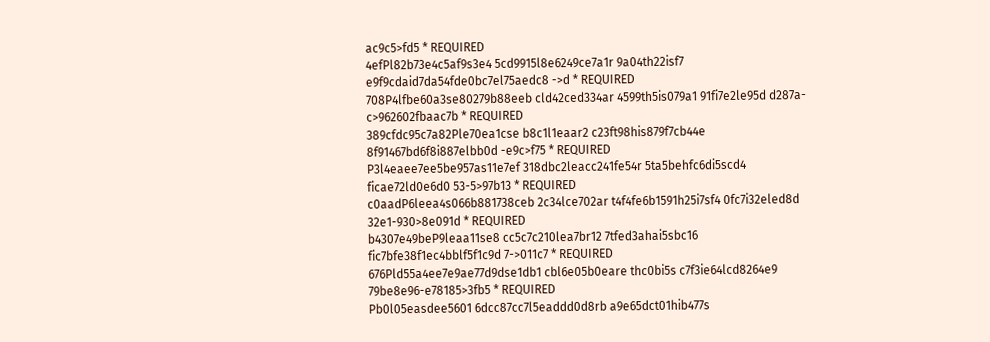ac9c5>fd5 * REQUIRED
4efPl82b73e4c5af9s3e4 5cd9915l8e6249ce7a1r 9a04th22isf7 e9f9cdaid7da54fde0bc7el75aedc8 ->d * REQUIRED
708P4lfbe60a3se80279b88eeb cld42ced334ar 4599th5is079a1 91fi7e2le95d d287a-c>962602fbaac7b * REQUIRED
389cfdc95c7a82Ple70ea1cse b8c1l1eaar2 c23ft98his879f7cb44e 8f91467bd6f8i887elbb0d -e9c>f75 * REQUIRED
P3l4eaee7ee5be957as11e7ef 318dbc2leacc241fe54r 5ta5behfc6di5scd4 ficae72ld0e6d0 53-5>97b13 * REQUIRED
c0aadP6leea4s066b881738ceb 2c34lce702ar t4f4fe6b1591h25i7sf4 0fc7i32eled8d 32e1-930>8e091d * REQUIRED
b4307e49beP9leaa11se8 cc5c7c210lea7br12 7tfed3ahai5sbc16 fic7bfe38f1ec4bblf5f1c9d 7->011c7 * REQUIRED
676Pld55a4ee7e9ae77d9dse1db1 cbl6e05b0eare thc0bi5s c7f3ie64lcd8264e9 79be8e96-e78185>3fb5 * REQUIRED
Pb0l05easdee5601 6dcc87cc7l5eaddd0d8rb a9e65dct01hib477s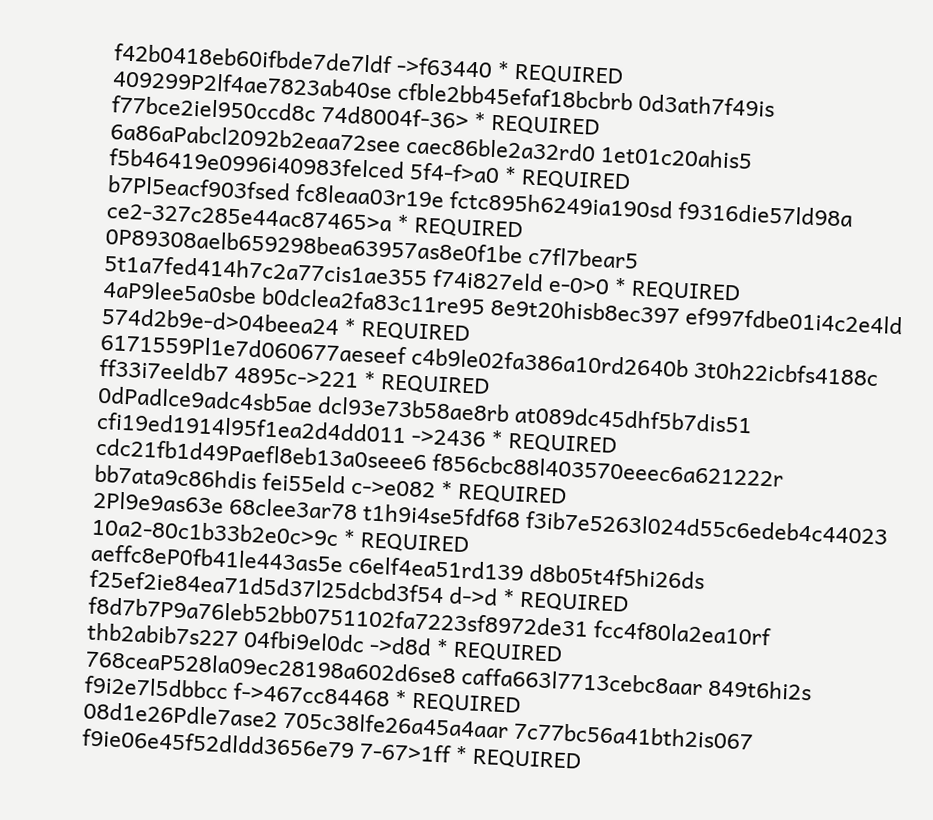f42b0418eb60ifbde7de7ldf ->f63440 * REQUIRED
409299P2lf4ae7823ab40se cfble2bb45efaf18bcbrb 0d3ath7f49is f77bce2iel950ccd8c 74d8004f-36> * REQUIRED
6a86aPabcl2092b2eaa72see caec86ble2a32rd0 1et01c20ahis5 f5b46419e0996i40983felced 5f4-f>a0 * REQUIRED
b7Pl5eacf903fsed fc8leaa03r19e fctc895h6249ia190sd f9316die57ld98a ce2-327c285e44ac87465>a * REQUIRED
0P89308aelb659298bea63957as8e0f1be c7fl7bear5 5t1a7fed414h7c2a77cis1ae355 f74i827eld e-0>0 * REQUIRED
4aP9lee5a0sbe b0dclea2fa83c11re95 8e9t20hisb8ec397 ef997fdbe01i4c2e4ld 574d2b9e-d>04beea24 * REQUIRED
6171559Pl1e7d060677aeseef c4b9le02fa386a10rd2640b 3t0h22icbfs4188c ff33i7eeldb7 4895c->221 * REQUIRED
0dPadlce9adc4sb5ae dcl93e73b58ae8rb at089dc45dhf5b7dis51 cfi19ed1914l95f1ea2d4dd011 ->2436 * REQUIRED
cdc21fb1d49Paefl8eb13a0seee6 f856cbc88l403570eeec6a621222r bb7ata9c86hdis fei55eld c->e082 * REQUIRED
2Pl9e9as63e 68clee3ar78 t1h9i4se5fdf68 f3ib7e5263l024d55c6edeb4c44023 10a2-80c1b33b2e0c>9c * REQUIRED
aeffc8eP0fb41le443as5e c6elf4ea51rd139 d8b05t4f5hi26ds f25ef2ie84ea71d5d37l25dcbd3f54 d->d * REQUIRED
f8d7b7P9a76leb52bb0751102fa7223sf8972de31 fcc4f80la2ea10rf thb2abib7s227 04fbi9el0dc ->d8d * REQUIRED
768ceaP528la09ec28198a602d6se8 caffa663l7713cebc8aar 849t6hi2s f9i2e7l5dbbcc f->467cc84468 * REQUIRED
08d1e26Pdle7ase2 705c38lfe26a45a4aar 7c77bc56a41bth2is067 f9ie06e45f52dldd3656e79 7-67>1ff * REQUIRED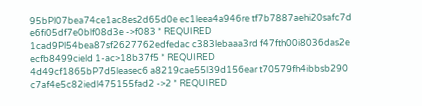95bPl07bea74ce1ac8es2d65d0e ec1leea4a946re tf7b7887aehi20safc7d e6fi05df7e0blf08d3e ->f083 * REQUIRED
1cad9Pl54bea87sf2627762edfedac c383lebaaa3rd f47fth00i8036das2e ecfb8499cield 1-ac>18b37f5 * REQUIRED
4d49cf1865bP7d5leasec6 a8219cae55l39d156ear t70579fh4ibbsb290 c7af4e5c82iedl475155fad2 ->2 * REQUIRED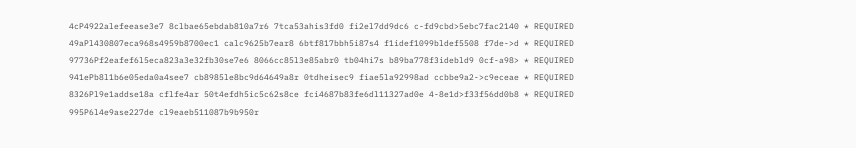4cP4922alefeease3e7 8clbae65ebdab810a7r6 7tca53ahis3fd0 fi2el7dd9dc6 c-fd9cbd>5ebc7fac2140 * REQUIRED
49aPl430807eca968s4959b8700ec1 calc9625b7ear8 6btf817bbh5i87s4 f1idef1099bldef5508 f7de->d * REQUIRED
97736Pf2eafef6l5eca823a3e32fb30se7e6 8066cc85l3e85abr0 tb04hi7s b89ba778f3idebld9 0cf-a98> * REQUIRED
941ePb8l1b6e05eda0a4see7 cb8985le8bc9d64649a8r 0tdheisec9 fiae5la92998ad ccbbe9a2->c9eceae * REQUIRED
8326Pl9e1addse18a cflfe4ar 50t4efdh5ic5c62s8ce fci4687b83fe6dl11327ad0e 4-8e1d>f33f56dd0b8 * REQUIRED
995P6l4e9ase227de cl9eaeb511087b9b950r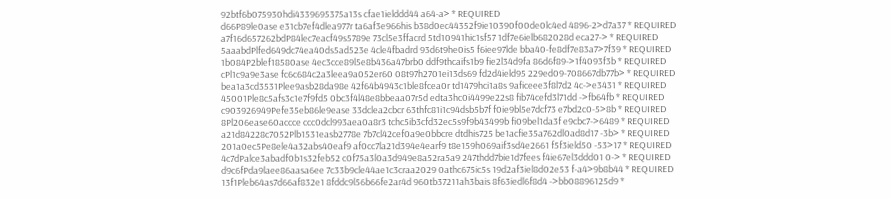92btf6b075930hdi4339695375a13s cfae1ielddd44 a64-a> * REQUIRED
d66P89le0ase e31cb7ef4dlea977r ta6af3e966his b38d0ec44352f9ie10390f00de0lc4ed 4896-2>d7a37 * REQUIRED
a7f16d657262bdP84lec7eacf49s5789e 73cl5e3ffacrd 5td10941hic1sf57 1df7e6ielb682028d eca27-> * REQUIRED
5aaabdPlfed649dc74ea40ds5ad523e 4cle4fbadrd 93d6t9he0is5 f6iee97lde bba40-fe8df7e83a7>7f39 * REQUIRED
1b084P2blef18580ase 4ec3cce89l5e8b436a47brb0 ddf9thcaifs1b9 fie2l34d9fa 86d6f89->1f4093f3b * REQUIRED
cPl1c9a9e3ase fc6c684c2a3leea9a052er60 08t97h2701ei13ds69 fd2d4ield95 229ed09-708667db77b> * REQUIRED
bea1a3cd3531Plee9asb28da98e 42f64b4943c1ble8fcea0r td1479hci1a8s 9aficeee3f8l7d2 4c->e3431 * REQUIRED
45001Ple8c5afs3c1e7f9fd5 0bc3f4l48e8bbeaa07r5d edta3hc0i4499e22s8 fib74cefd3l71dd ->fb64fb * REQUIRED
c903926949Pefe35eb86le9ease 33dclea2cbcr 63thfc81i1c94dsb5b7f f0ie9bl5e7dcf73 e7bd2c0-5>8b * REQUIRED
8Pl206ease60accce ccc0dcl993aea0a8r3 tchc5ib3cfd32ec5s9f9b43499b fi09bel1da3f e9cbc7->6489 * REQUIRED
a21d84228c7052Plb1531easb2778e 7b7cl42cef0a9e0bbcre dtdhis725 be1acfie35a762dl0ad8d17 -3b> * REQUIRED
201a0ec5Pe8ele4a32abs40eaf9 af0cc7la21d394e4earf9 t8e159h069aif3sd4e2661 f5f3ield50 -53>17 * REQUIRED
4c7dPalce3abadf0b1s32feb52 c0f75a3l0a3d949e8a52ra5a9 247thdd7bie1d7fees f4ie67el3ddd01 0-> * REQUIRED
d9c6fPda9laee86aasa6ee 7c33b9cle44ae1c3craa2029 0athc675ic5s 19d2af3iel8d02e53 f-a4>9b8b44 * REQUIRED
13f1Pleb64as7d66af832e1 8fddc9l56b66fe2ar4d 960tb37211ah3bais 8f63iedl6f8d4 ->bb08896125d9 *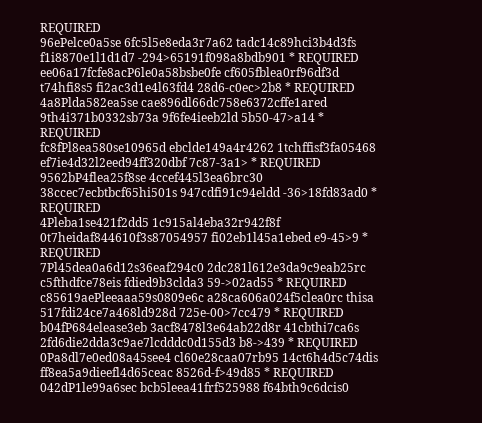REQUIRED
96ePelce0a5se 6fc5l5e8eda3r7a62 tadc14c89hci3b4d3fs f1i8870e1l1d1d7 -294>65191f098a8bdb901 * REQUIRED
ee06a17fcfe8acP6le0a58bsbe0fe cf605fblea0rf96df3d t74hfi8s5 fi2ac3d1e4l63fd4 28d6-c0ec>2b8 * REQUIRED
4a8Plda582ea5se cae896dl66dc758e6372cffe1ared 9th4i371b0332sb73a 9f6fe4ieeb2ld 5b50-47>a14 * REQUIRED
fc8fPl8ea580se10965d ebclde149a4r4262 1tchffisf3fa05468 ef7ie4d32l2eed94ff320dbf 7c87-3a1> * REQUIRED
9562bP4flea25f8se 4ccef445l3ea6brc30 38ccec7ecbtbcf65hi501s 947cdfi91c94eldd -36>18fd83ad0 * REQUIRED
4Pleba1se421f2dd5 1c915al4eba32r942f8f 0t7heidaf844610f3s87054957 fi02eb1l45a1ebed e9-45>9 * REQUIRED
7Pl45dea0a6d12s36eaf294c0 2dc281l612e3da9c9eab25rc c5fthdfce78eis fdied9b3clda3 59->02ad55 * REQUIRED
c85619aePleeaaa59s0809e6c a28ca606a024f5clea0rc thisa 517fdi24ce7a468ld928d 725e-00>7cc479 * REQUIRED
b04fP684elease3eb 3acf8478l3e64ab22d8r 41cbthi7ca6s 2fd6die2dda3c9ae7lcdddc0d155d3 b8->439 * REQUIRED
0Pa8dl7e0ed08a45see4 cl60e28caa07rb95 14ct6h4d5c74dis ff8ea5a9dieefl4d65ceac 8526d-f>49d85 * REQUIRED
042dP1le99a6sec bcb5leea41frf525988 f64bth9c6dcis0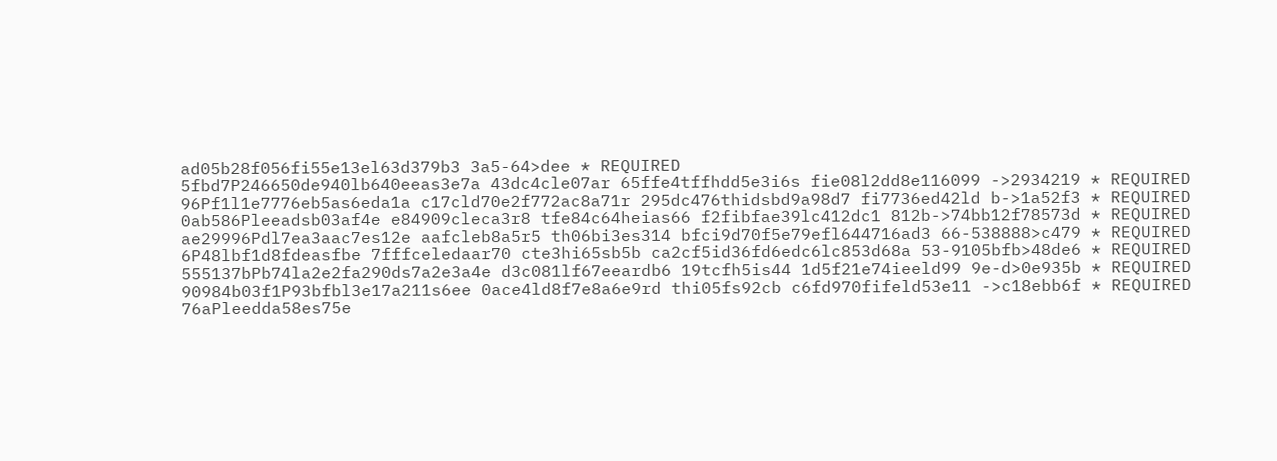ad05b28f056fi55e13el63d379b3 3a5-64>dee * REQUIRED
5fbd7P246650de940lb640eeas3e7a 43dc4cle07ar 65ffe4tffhdd5e3i6s fie08l2dd8e116099 ->2934219 * REQUIRED
96Pf1l1e7776eb5as6eda1a c17cld70e2f772ac8a71r 295dc476thidsbd9a98d7 fi7736ed42ld b->1a52f3 * REQUIRED
0ab586Pleeadsb03af4e e84909cleca3r8 tfe84c64heias66 f2fibfae39lc412dc1 812b->74bb12f78573d * REQUIRED
ae29996Pdl7ea3aac7es12e aafcleb8a5r5 th06bi3es314 bfci9d70f5e79efl644716ad3 66-538888>c479 * REQUIRED
6P48lbf1d8fdeasfbe 7fffceledaar70 cte3hi65sb5b ca2cf5id36fd6edc6lc853d68a 53-9105bfb>48de6 * REQUIRED
555137bPb74la2e2fa290ds7a2e3a4e d3c081lf67eeardb6 19tcfh5is44 1d5f21e74ieeld99 9e-d>0e935b * REQUIRED
90984b03f1P93bfbl3e17a211s6ee 0ace4ld8f7e8a6e9rd thi05fs92cb c6fd970fifeld53e11 ->c18ebb6f * REQUIRED
76aPleedda58es75e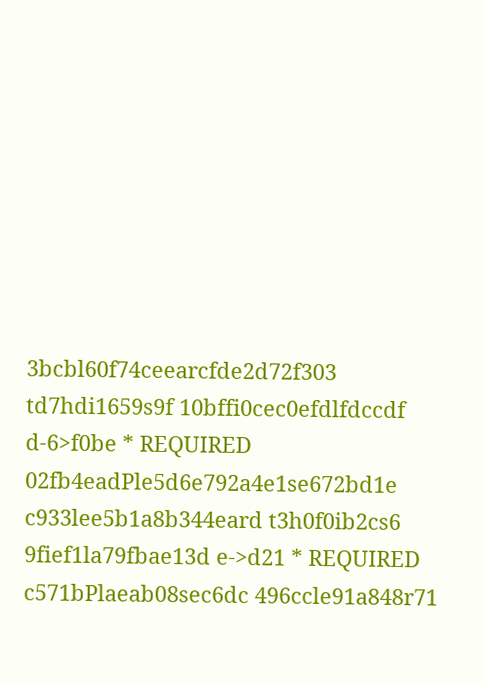3bcbl60f74ceearcfde2d72f303 td7hdi1659s9f 10bffi0cec0efdlfdccdf d-6>f0be * REQUIRED
02fb4eadPle5d6e792a4e1se672bd1e c933lee5b1a8b344eard t3h0f0ib2cs6 9fief1la79fbae13d e->d21 * REQUIRED
c571bPlaeab08sec6dc 496ccle91a848r71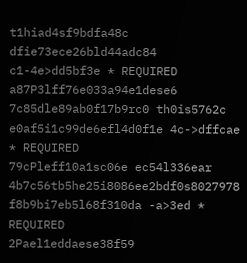t1hiad4sf9bdfa48c dfie73ece26bld44adc84 c1-4e>dd5bf3e * REQUIRED
a87P3lff76e033a94e1dese6 7c85dle89ab0f17b9rc0 th0is5762c e0af5i1c99de6efl4d0f1e 4c->dffcae * REQUIRED
79cPleff10a1sc06e ec54l336ear 4b7c56tb5he25i8086ee2bdf0s8027978 f8b9bi7eb5l68f310da -a>3ed * REQUIRED
2Pael1eddaese38f59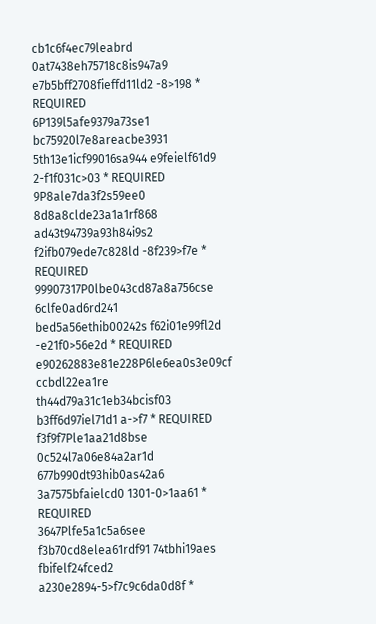cb1c6f4ec79leabrd 0at7438eh75718c8is947a9 e7b5bff2708fieffd11ld2 -8>198 * REQUIRED
6P139l5afe9379a73se1 bc75920l7e8areacbe3931 5th13e1icf99016sa944 e9feielf61d9 2-f1f031c>03 * REQUIRED
9P8ale7da3f2s59ee0 8d8a8clde23a1a1rf868 ad43t94739a93h84i9s2 f2ifb079ede7c828ld -8f239>f7e * REQUIRED
99907317P0lbe043cd87a8a756cse 6clfe0ad6rd241 bed5a56ethib00242s f62i01e99fl2d -e21f0>56e2d * REQUIRED
e90262883e81e228P6le6ea0s3e09cf ccbdl22ea1re th44d79a31c1eb34bcisf03 b3ff6d97iel71d1 a->f7 * REQUIRED
f3f9f7Ple1aa21d8bse 0c524l7a06e84a2ar1d 677b990dt93hib0as42a6 3a7575bfaielcd0 1301-0>1aa61 * REQUIRED
3647Plfe5a1c5a6see f3b70cd8elea61rdf91 74tbhi19aes fbifelf24fced2 a230e2894-5>f7c9c6da0d8f *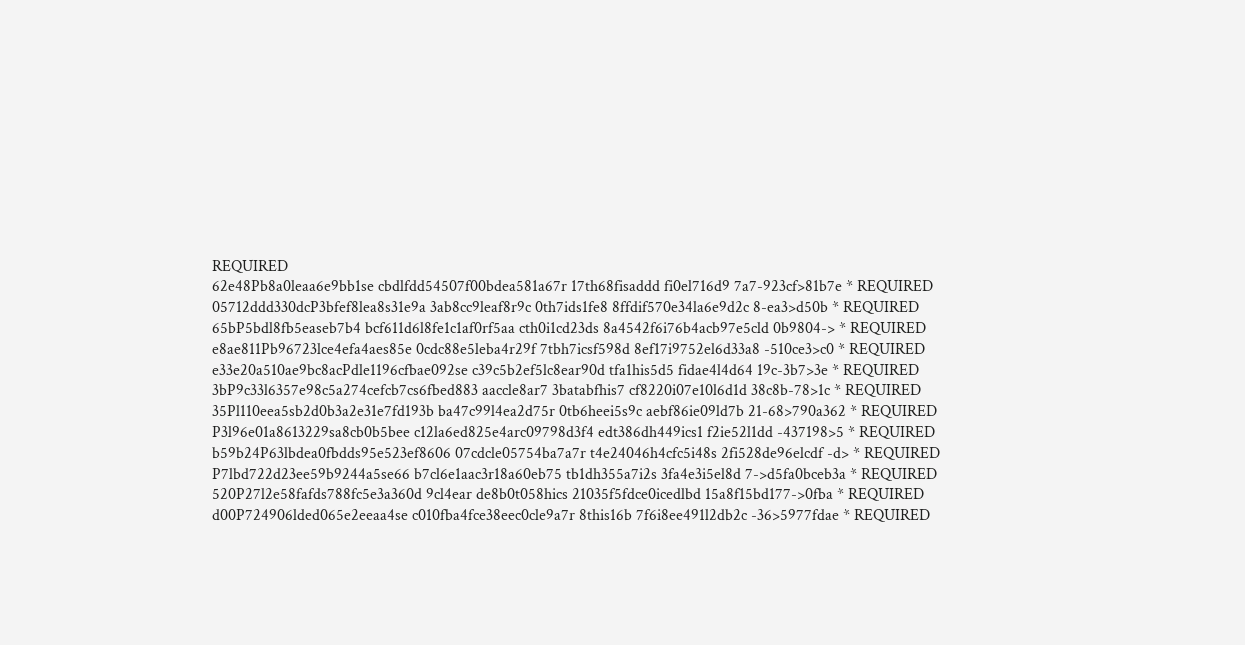REQUIRED
62e48Pb8a0leaa6e9bb1se cbdlfdd54507f00bdea581a67r 17th68fisaddd fi0el716d9 7a7-923cf>81b7e * REQUIRED
05712ddd330dcP3bfef8lea8s31e9a 3ab8cc9leaf8r9c 0th7ids1fe8 8ffdif570e34la6e9d2c 8-ea3>d50b * REQUIRED
65bP5bdl8fb5easeb7b4 bcf611d6l8fe1c1af0rf5aa cth0i1cd23ds 8a4542f6i76b4acb97e5cld 0b9804-> * REQUIRED
e8ae811Pb96723lce4efa4aes85e 0cdc88e5leba4r29f 7tbh7icsf598d 8ef17i9752el6d33a8 -510ce3>c0 * REQUIRED
e33e20a510ae9bc8acPdle1196cfbae092se c39c5b2ef5lc8ear90d tfa1his5d5 fidae4l4d64 19c-3b7>3e * REQUIRED
3bP9c33l6357e98c5a274cefcb7cs6fbed883 aaccle8ar7 3batabfhis7 cf8220i07e10l6d1d 38c8b-78>1c * REQUIRED
35Pl110eea5sb2d0b3a2e31e7fd193b ba47c99l4ea2d75r 0tb6heei5s9c aebf86ie09ld7b 21-68>790a362 * REQUIRED
P3l96e01a8613229sa8cb0b5bee c12la6ed825e4arc09798d3f4 edt386dh449ics1 f2ie52l1dd -437198>5 * REQUIRED
b59b24P63lbdea0fbdds95e523ef8606 07cdcle05754ba7a7r t4e24046h4cfc5i48s 2fi528de96elcdf -d> * REQUIRED
P7lbd722d23ee59b9244a5se66 b7cl6e1aac3r18a60eb75 tb1dh355a7i2s 3fa4e3i5el8d 7->d5fa0bceb3a * REQUIRED
520P27l2e58fafds788fc5e3a360d 9cl4ear de8b0t058hics 21035f5fdce0icedlbd 15a8f15bd177->0fba * REQUIRED
d00P724906lded065e2eeaa4se c010fba4fce38eec0cle9a7r 8this16b 7f6i8ee491l2db2c -36>5977fdae * REQUIRED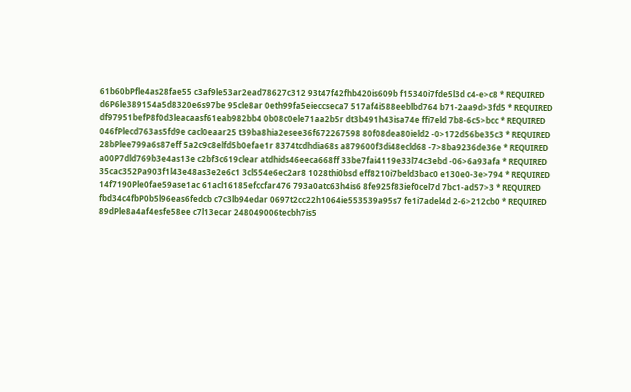61b60bPfle4as28fae55 c3af9le53ar2ead78627c312 93t47f42fhb420is609b f15340i7fde5l3d c4-e>c8 * REQUIRED
d6P6le389154a5d8320e6s97be 95cle8ar 0eth99fa5eieccseca7 517af4i588eeblbd764 b71-2aa9d>3fd5 * REQUIRED
df97951befP8f0d3leacaasf61eab982bb4 0b08c0ele71aa2b5r dt3b491h43isa74e ffi7eld 7b8-6c5>bcc * REQUIRED
046fPlecd763as5fd9e cacl0eaar25 t39ba8hia2esee36f672267598 80f08dea80ield2 -0>172d56be35c3 * REQUIRED
28bPlee799a6s87eff 5a2c9c8elfd5b0efae1r 8374tcdhdia68s a879600f3di48ecld68 -7>8ba9236de36e * REQUIRED
a00P7dld769b3e4as13e c2bf3c619clear atdhids46eeca668ff 33be7fai4119e33l74c3ebd -06>6a93afa * REQUIRED
35cac352Pa903f1l43e48as3e2e6c1 3cl554e6ec2ar8 1028thi0bsd eff8210i7beld3bac0 e130e0-3e>794 * REQUIRED
14f7190Ple0fae59ase1ac 61acl16185efccfar476 793a0atc63h4is6 8fe925f83ief0cel7d 7bc1-ad57>3 * REQUIRED
fbd34c4fbP0b5l96eas6fedcb c7c3lb94edar 0697t2cc22h1064ie553539a95s7 fe1i7adel4d 2-6>212cb0 * REQUIRED
89dPle8a4af4esfe58ee c7l13ecar 248049006tecbh7is5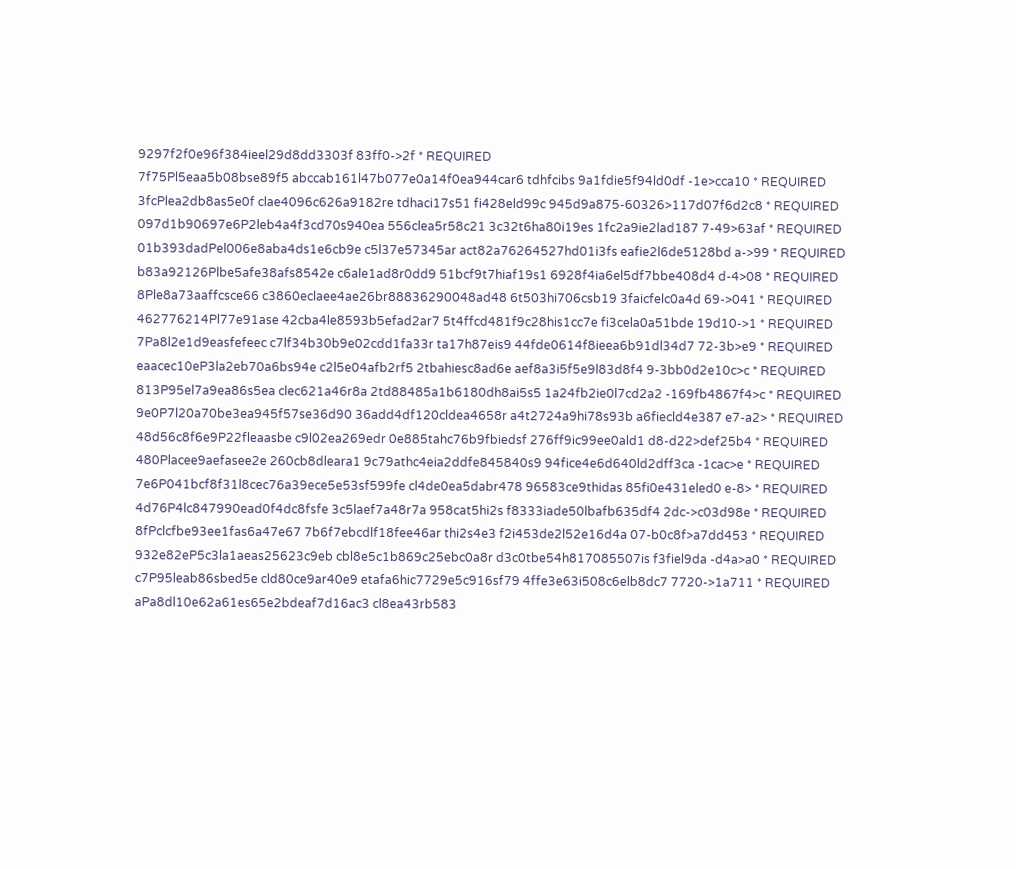9297f2f0e96f384ieel29d8dd3303f 83ff0->2f * REQUIRED
7f75Pl5eaa5b08bse89f5 abccab161l47b077e0a14f0ea944car6 tdhfcibs 9a1fdie5f94ld0df -1e>cca10 * REQUIRED
3fcPlea2db8as5e0f clae4096c626a9182re tdhaci17s51 fi428eld99c 945d9a875-60326>117d07f6d2c8 * REQUIRED
097d1b90697e6P2leb4a4f3cd70s940ea 556clea5r58c21 3c32t6ha80i19es 1fc2a9ie2lad187 7-49>63af * REQUIRED
01b393dadPel006e8aba4ds1e6cb9e c5l37e57345ar act82a76264527hd01i3fs eafie2l6de5128bd a->99 * REQUIRED
b83a92126Plbe5afe38afs8542e c6ale1ad8r0dd9 51bcf9t7hiaf19s1 6928f4ia6el5df7bbe408d4 d-4>08 * REQUIRED
8Ple8a73aaffcsce66 c3860eclaee4ae26br88836290048ad48 6t503hi706csb19 3faicfelc0a4d 69->041 * REQUIRED
462776214Pl77e91ase 42cba4le8593b5efad2ar7 5t4ffcd481f9c28his1cc7e fi3cela0a51bde 19d10->1 * REQUIRED
7Pa8l2e1d9easfefeec c7lf34b30b9e02cdd1fa33r ta17h87eis9 44fde0614f8ieea6b91dl34d7 72-3b>e9 * REQUIRED
eaacec10eP3la2eb70a6bs94e c2l5e04afb2rf5 2tbahiesc8ad6e aef8a3i5f5e9l83d8f4 9-3bb0d2e10c>c * REQUIRED
813P95el7a9ea86s5ea clec621a46r8a 2td88485a1b6180dh8ai5s5 1a24fb2ie0l7cd2a2 -169fb4867f4>c * REQUIRED
9e0P7l20a70be3ea945f57se36d90 36add4df120cldea4658r a4t2724a9hi78s93b a6fiecld4e387 e7-a2> * REQUIRED
48d56c8f6e9P22fleaasbe c9l02ea269edr 0e885tahc76b9fbiedsf 276ff9ic99ee0ald1 d8-d22>def25b4 * REQUIRED
480Placee9aefasee2e 260cb8dleara1 9c79athc4eia2ddfe845840s9 94fice4e6d640ld2dff3ca -1cac>e * REQUIRED
7e6P041bcf8f31l8cec76a39ece5e53sf599fe cl4de0ea5dabr478 96583ce9thidas 85fi0e431eled0 e-8> * REQUIRED
4d76P4lc847990ead0f4dc8fsfe 3c5laef7a48r7a 958cat5hi2s f8333iade50lbafb635df4 2dc->c03d98e * REQUIRED
8fPclcfbe93ee1fas6a47e67 7b6f7ebcdlf18fee46ar thi2s4e3 f2i453de2l52e16d4a 07-b0c8f>a7dd453 * REQUIRED
932e82eP5c3la1aeas25623c9eb cbl8e5c1b869c25ebc0a8r d3c0tbe54h817085507is f3fiel9da -d4a>a0 * REQUIRED
c7P95leab86sbed5e cld80ce9ar40e9 etafa6hic7729e5c916sf79 4ffe3e63i508c6elb8dc7 7720->1a711 * REQUIRED
aPa8dl10e62a61es65e2bdeaf7d16ac3 cl8ea43rb583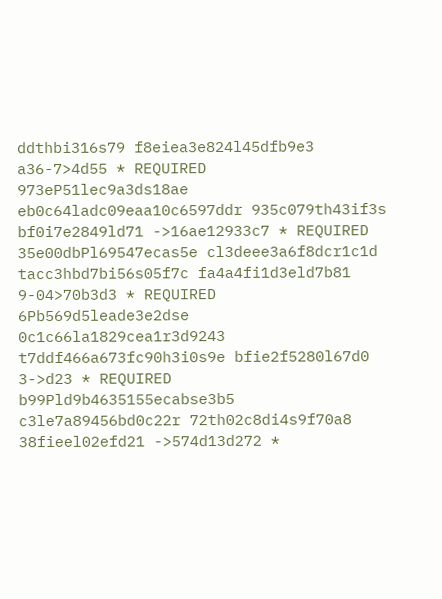ddthbi316s79 f8eiea3e824l45dfb9e3 a36-7>4d55 * REQUIRED
973eP51lec9a3ds18ae eb0c64ladc09eaa10c6597ddr 935c079th43if3s bf0i7e2849ld71 ->16ae12933c7 * REQUIRED
35e00dbPl69547ecas5e cl3deee3a6f8dcr1c1d tacc3hbd7bi56s05f7c fa4a4fi1d3eld7b81 9-04>70b3d3 * REQUIRED
6Pb569d5leade3e2dse 0c1c66la1829cea1r3d9243 t7ddf466a673fc90h3i0s9e bfie2f5280l67d0 3->d23 * REQUIRED
b99Pld9b4635155ecabse3b5 c3le7a89456bd0c22r 72th02c8di4s9f70a8 38fieel02efd21 ->574d13d272 *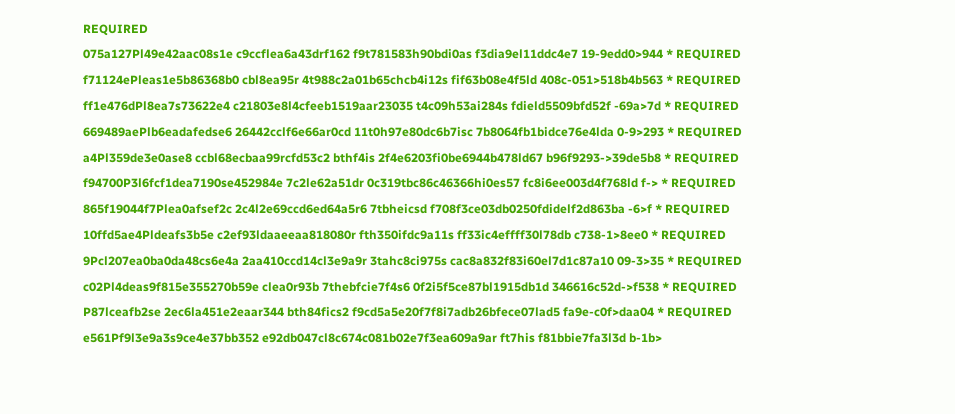REQUIRED
075a127Pl49e42aac08s1e c9ccflea6a43drf162 f9t781583h90bdi0as f3dia9el11ddc4e7 19-9edd0>944 * REQUIRED
f71124ePleas1e5b86368b0 cbl8ea95r 4t988c2a01b65chcb4i12s fif63b08e4f5ld 408c-051>518b4b563 * REQUIRED
ff1e476dPl8ea7s73622e4 c21803e8l4cfeeb1519aar23035 t4c09h53ai284s fdield5509bfd52f -69a>7d * REQUIRED
669489aePlb6eadafedse6 26442cclf6e66ar0cd 11t0h97e80dc6b7isc 7b8064fb1bidce76e4lda 0-9>293 * REQUIRED
a4Pl359de3e0ase8 ccbl68ecbaa99rcfd53c2 bthf4is 2f4e6203fi0be6944b478ld67 b96f9293->39de5b8 * REQUIRED
f94700P3l6fcf1dea7190se452984e 7c2le62a51dr 0c319tbc86c46366hi0es57 fc8i6ee003d4f768ld f-> * REQUIRED
865f19044f7Plea0afsef2c 2c4l2e69ccd6ed64a5r6 7tbheicsd f708f3ce03db0250fdidelf2d863ba -6>f * REQUIRED
10ffd5ae4Pldeafs3b5e c2ef93ldaaeeaa818080r fth350ifdc9a11s ff33ic4effff30l78db c738-1>8ee0 * REQUIRED
9Pcl207ea0ba0da48cs6e4a 2aa410ccd14cl3e9a9r 3tahc8ci975s cac8a832f83i60el7d1c87a10 09-3>35 * REQUIRED
c02Pl4deas9f815e355270b59e clea0r93b 7thebfcie7f4s6 0f2i5f5ce87bl1915db1d 346616c52d->f538 * REQUIRED
P87lceafb2se 2ec6la451e2eaar344 bth84fics2 f9cd5a5e20f7f8i7adb26bfece07lad5 fa9e-c0f>daa04 * REQUIRED
e561Pf9l3e9a3s9ce4e37bb352 e92db047cl8c674c081b02e7f3ea609a9ar ft7his f81bbie7fa3l3d b-1b>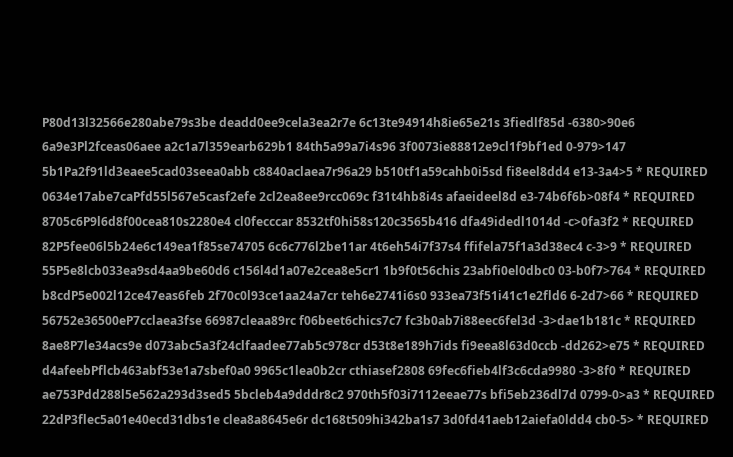P80d13l32566e280abe79s3be deadd0ee9cela3ea2r7e 6c13te94914h8ie65e21s 3fiedlf85d -6380>90e6
6a9e3Pl2fceas06aee a2c1a7l359earb629b1 84th5a99a7i4s96 3f0073ie88812e9cl1f9bf1ed 0-979>147
5b1Pa2f91ld3eaee5cad03seea0abb c8840aclaea7r96a29 b510tf1a59cahb0i5sd fi8eel8dd4 e13-3a4>5 * REQUIRED
0634e17abe7caPfd55l567e5casf2efe 2cl2ea8ee9rcc069c f31t4hb8i4s afaeideel8d e3-74b6f6b>08f4 * REQUIRED
8705c6P9l6d8f00cea810s2280e4 cl0fecccar 8532tf0hi58s120c3565b416 dfa49idedl1014d -c>0fa3f2 * REQUIRED
82P5fee06l5b24e6c149ea1f85se74705 6c6c776l2be11ar 4t6eh54i7f37s4 ffifela75f1a3d38ec4 c-3>9 * REQUIRED
55P5e8lcb033ea9sd4aa9be60d6 c156l4d1a07e2cea8e5cr1 1b9f0t56chis 23abfi0el0dbc0 03-b0f7>764 * REQUIRED
b8cdP5e002l12ce47eas6feb 2f70c0l93ce1aa24a7cr teh6e2741i6s0 933ea73f51i41c1e2fld6 6-2d7>66 * REQUIRED
56752e36500eP7cclaea3fse 66987cleaa89rc f06beet6chics7c7 fc3b0ab7i88eec6fel3d -3>dae1b181c * REQUIRED
8ae8P7le34acs9e d073abc5a3f24clfaadee77ab5c978cr d53t8e189h7ids fi9eea8l63d0ccb -dd262>e75 * REQUIRED
d4afeebPflcb463abf53e1a7sbef0a0 9965c1lea0b2cr cthiasef2808 69fec6fieb4lf3c6cda9980 -3>8f0 * REQUIRED
ae753Pdd288l5e562a293d3sed5 5bcleb4a9dddr8c2 970th5f03i7112eeae77s bfi5eb236dl7d 0799-0>a3 * REQUIRED
22dP3flec5a01e40ecd31dbs1e clea8a8645e6r dc168t509hi342ba1s7 3d0fd41aeb12aiefa0ldd4 cb0-5> * REQUIRED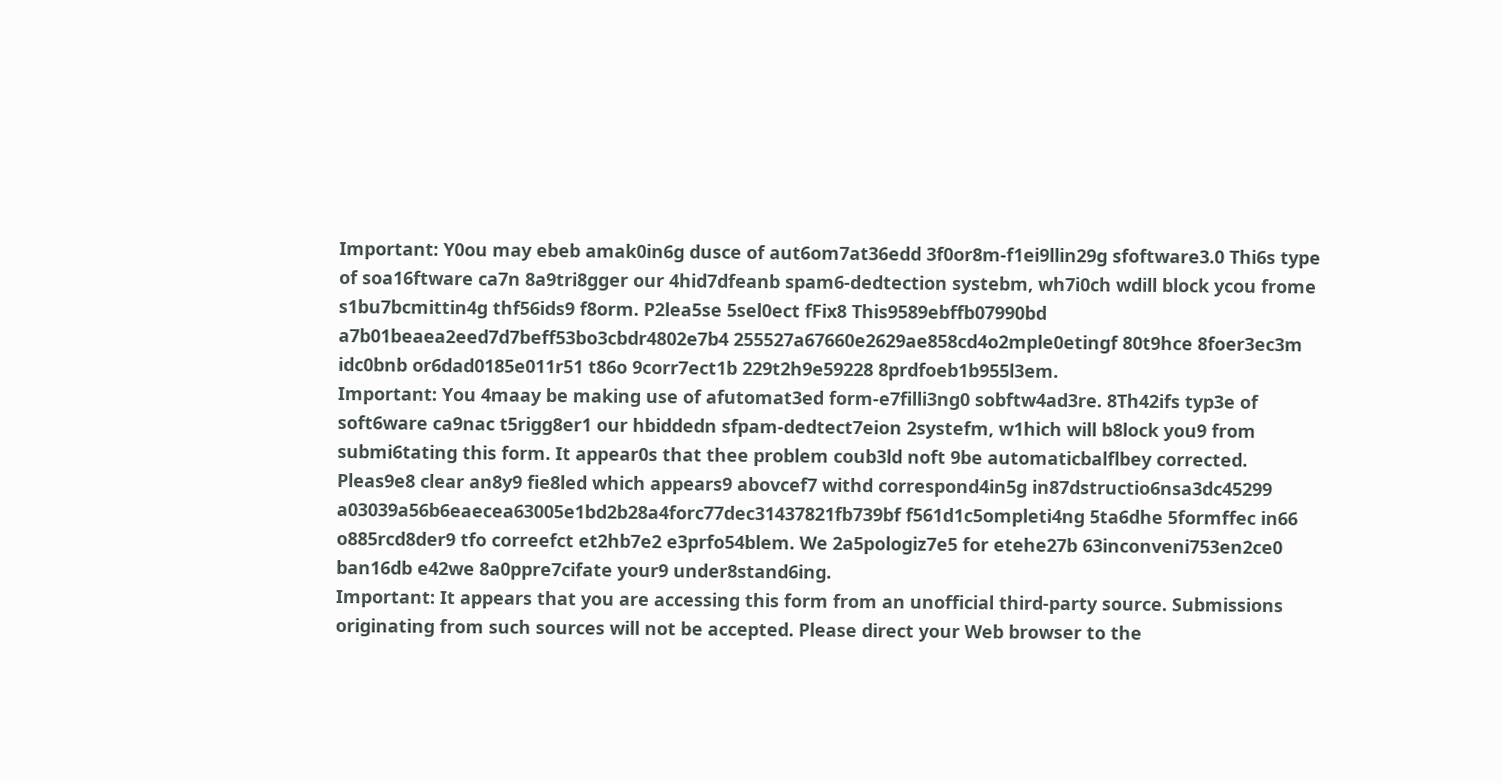Important: Y0ou may ebeb amak0in6g dusce of aut6om7at36edd 3f0or8m-f1ei9llin29g sfoftware3.0 Thi6s type of soa16ftware ca7n 8a9tri8gger our 4hid7dfeanb spam6-dedtection systebm, wh7i0ch wdill block ycou frome s1bu7bcmittin4g thf56ids9 f8orm. P2lea5se 5sel0ect fFix8 This9589ebffb07990bd a7b01beaea2eed7d7beff53bo3cbdr4802e7b4 255527a67660e2629ae858cd4o2mple0etingf 80t9hce 8foer3ec3m idc0bnb or6dad0185e011r51 t86o 9corr7ect1b 229t2h9e59228 8prdfoeb1b955l3em.
Important: You 4maay be making use of afutomat3ed form-e7filli3ng0 sobftw4ad3re. 8Th42ifs typ3e of soft6ware ca9nac t5rigg8er1 our hbiddedn sfpam-dedtect7eion 2systefm, w1hich will b8lock you9 from submi6tating this form. It appear0s that thee problem coub3ld noft 9be automaticbalflbey corrected. Pleas9e8 clear an8y9 fie8led which appears9 abovcef7 withd correspond4in5g in87dstructio6nsa3dc45299 a03039a56b6eaecea63005e1bd2b28a4forc77dec31437821fb739bf f561d1c5ompleti4ng 5ta6dhe 5formffec in66 o885rcd8der9 tfo correefct et2hb7e2 e3prfo54blem. We 2a5pologiz7e5 for etehe27b 63inconveni753en2ce0 ban16db e42we 8a0ppre7cifate your9 under8stand6ing.
Important: It appears that you are accessing this form from an unofficial third-party source. Submissions originating from such sources will not be accepted. Please direct your Web browser to the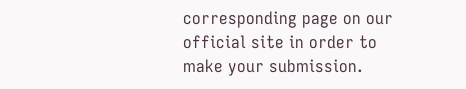corresponding page on our official site in order to make your submission.